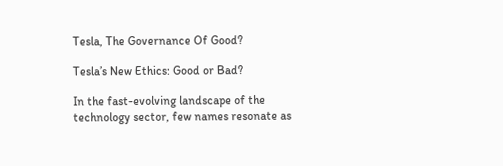Tesla, The Governance Of Good?

Tesla’s New Ethics: Good or Bad?

In the fast-evolving landscape of the technology sector, few names resonate as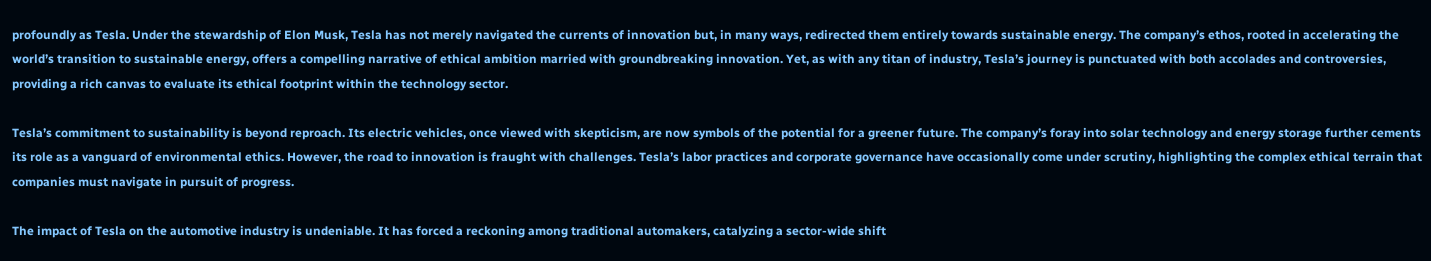profoundly as Tesla. Under the stewardship of Elon Musk, Tesla has not merely navigated the currents of innovation but, in many ways, redirected them entirely towards sustainable energy. The company’s ethos, rooted in accelerating the world’s transition to sustainable energy, offers a compelling narrative of ethical ambition married with groundbreaking innovation. Yet, as with any titan of industry, Tesla’s journey is punctuated with both accolades and controversies, providing a rich canvas to evaluate its ethical footprint within the technology sector.

Tesla’s commitment to sustainability is beyond reproach. Its electric vehicles, once viewed with skepticism, are now symbols of the potential for a greener future. The company’s foray into solar technology and energy storage further cements its role as a vanguard of environmental ethics. However, the road to innovation is fraught with challenges. Tesla’s labor practices and corporate governance have occasionally come under scrutiny, highlighting the complex ethical terrain that companies must navigate in pursuit of progress.

The impact of Tesla on the automotive industry is undeniable. It has forced a reckoning among traditional automakers, catalyzing a sector-wide shift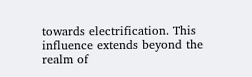towards electrification. This influence extends beyond the realm of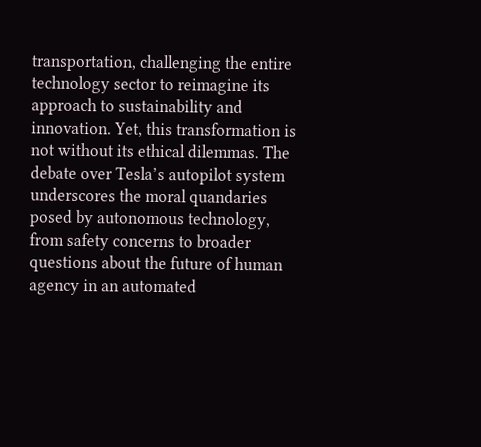transportation, challenging the entire technology sector to reimagine its approach to sustainability and innovation. Yet, this transformation is not without its ethical dilemmas. The debate over Tesla’s autopilot system underscores the moral quandaries posed by autonomous technology, from safety concerns to broader questions about the future of human agency in an automated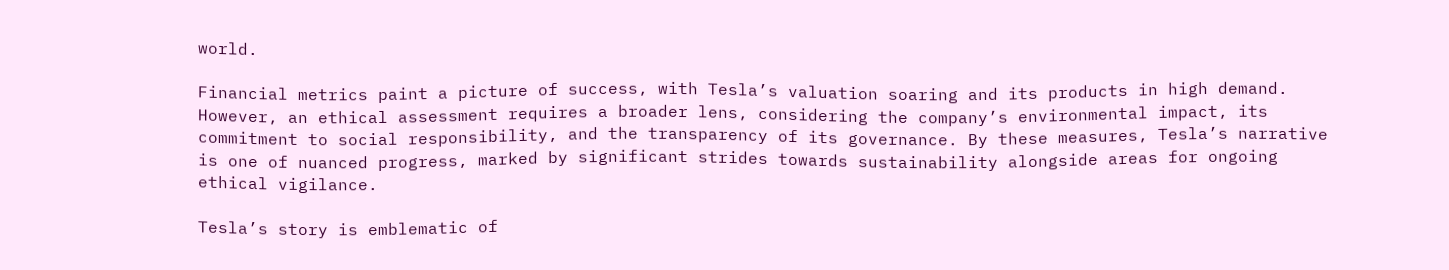world.

Financial metrics paint a picture of success, with Tesla’s valuation soaring and its products in high demand. However, an ethical assessment requires a broader lens, considering the company’s environmental impact, its commitment to social responsibility, and the transparency of its governance. By these measures, Tesla’s narrative is one of nuanced progress, marked by significant strides towards sustainability alongside areas for ongoing ethical vigilance.

Tesla’s story is emblematic of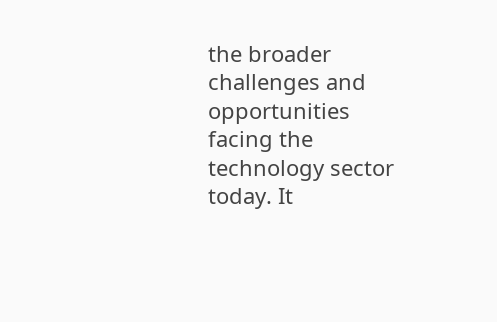the broader challenges and opportunities facing the technology sector today. It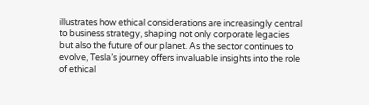illustrates how ethical considerations are increasingly central to business strategy, shaping not only corporate legacies but also the future of our planet. As the sector continues to evolve, Tesla’s journey offers invaluable insights into the role of ethical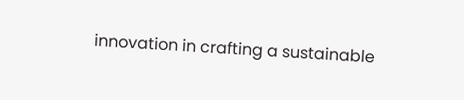innovation in crafting a sustainable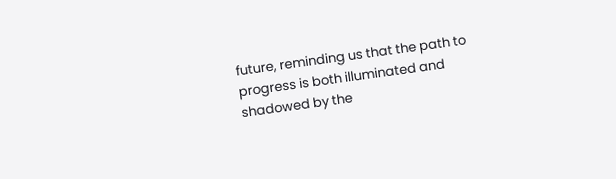future, reminding us that the path to progress is both illuminated and shadowed by the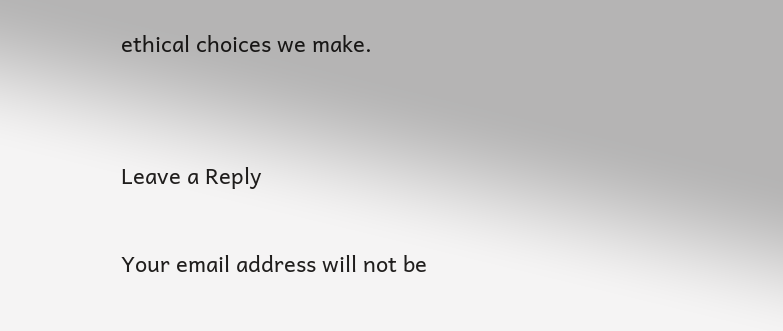ethical choices we make.


Leave a Reply

Your email address will not be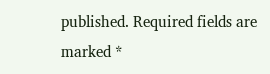published. Required fields are marked *